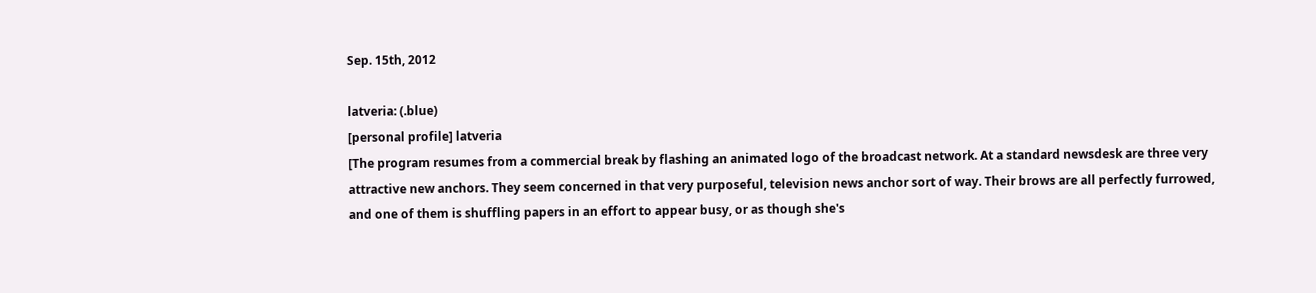Sep. 15th, 2012

latveria: (.blue)
[personal profile] latveria
[The program resumes from a commercial break by flashing an animated logo of the broadcast network. At a standard newsdesk are three very attractive new anchors. They seem concerned in that very purposeful, television news anchor sort of way. Their brows are all perfectly furrowed, and one of them is shuffling papers in an effort to appear busy, or as though she's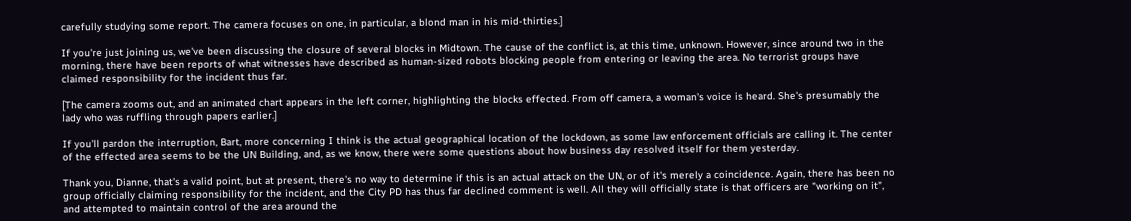carefully studying some report. The camera focuses on one, in particular, a blond man in his mid-thirties.]

If you're just joining us, we've been discussing the closure of several blocks in Midtown. The cause of the conflict is, at this time, unknown. However, since around two in the morning, there have been reports of what witnesses have described as human-sized robots blocking people from entering or leaving the area. No terrorist groups have claimed responsibility for the incident thus far.

[The camera zooms out, and an animated chart appears in the left corner, highlighting the blocks effected. From off camera, a woman's voice is heard. She's presumably the lady who was ruffling through papers earlier.]

If you'll pardon the interruption, Bart, more concerning I think is the actual geographical location of the lockdown, as some law enforcement officials are calling it. The center of the effected area seems to be the UN Building, and, as we know, there were some questions about how business day resolved itself for them yesterday.

Thank you, Dianne, that's a valid point, but at present, there's no way to determine if this is an actual attack on the UN, or of it's merely a coincidence. Again, there has been no group officially claiming responsibility for the incident, and the City PD has thus far declined comment is well. All they will officially state is that officers are "working on it", and attempted to maintain control of the area around the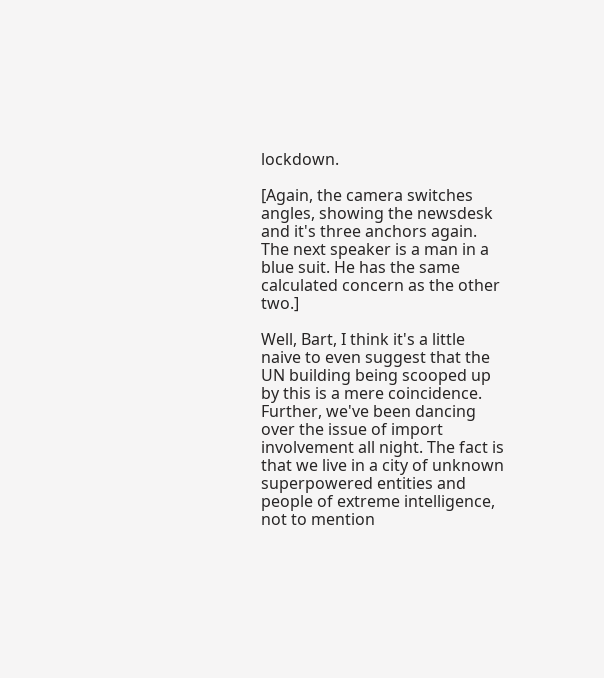lockdown.

[Again, the camera switches angles, showing the newsdesk and it's three anchors again. The next speaker is a man in a blue suit. He has the same calculated concern as the other two.]

Well, Bart, I think it's a little naive to even suggest that the UN building being scooped up by this is a mere coincidence. Further, we've been dancing over the issue of import involvement all night. The fact is that we live in a city of unknown superpowered entities and people of extreme intelligence, not to mention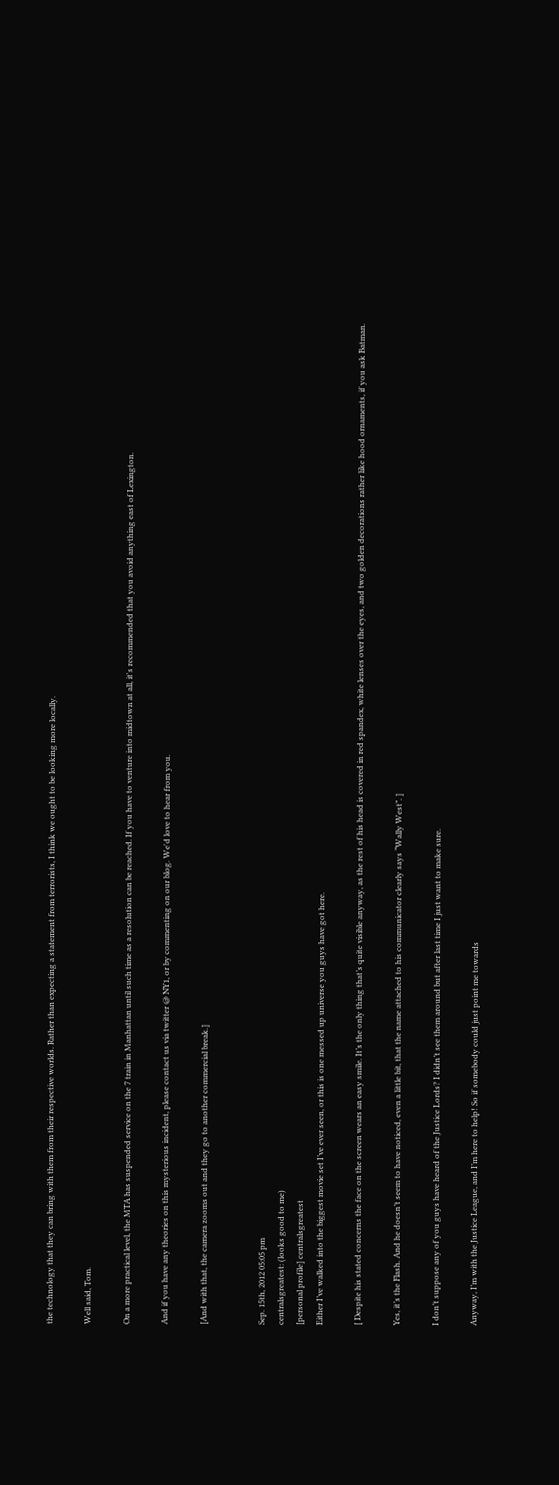the technology that they can bring with them from their respective worlds. Rather than expecting a statement from terrorists, I think we ought to be looking more locally.

Well said, Tom.

On a more practical level, the MTA has suspended service on the 7 train in Manhattan until such time as a resolution can be reached. If you have to venture into midtown at all, it's recommended that you avoid anything east of Lexington.

And if you have any theories on this mysterious incident, please contact us via twitter @ NY1, or by commenting on our blog. We'd love to hear from you.

[And with that, the camera zooms out and they go to another commercial break.]


Sep. 15th, 2012 05:05 pm
centralsgreatest: (looks good to me)
[personal profile] centralsgreatest
Either I’ve walked into the biggest movie set I’ve ever seen, or this is one messed up universe you guys have got here.

[ Despite his stated concerns the face on the screen wears an easy smile. It’s the only thing that’s quite visible anyway, as the rest of his head is covered in red spandex, white lenses over the eyes, and two golden decorations rather like hood ornaments, if you ask Batman.

Yes, it’s the Flash. And he doesn’t seem to have noticed, even a little bit, that the name attached to his communicator clearly says “Wally West”. ]

I don’t suppose any of you guys have heard of the Justice Lords? I didn’t see them around but after last time I just want to make sure.

Anyway, I’m with the Justice League, and I’m here to help! So if somebody could just point me towards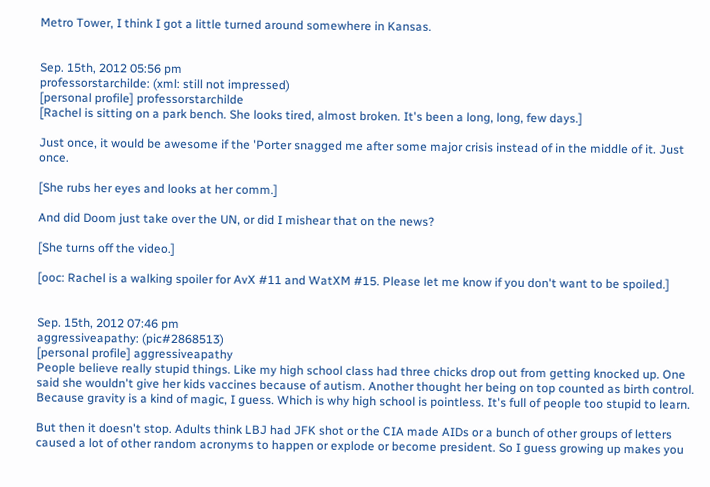Metro Tower, I think I got a little turned around somewhere in Kansas.


Sep. 15th, 2012 05:56 pm
professorstarchilde: (xml: still not impressed)
[personal profile] professorstarchilde
[Rachel is sitting on a park bench. She looks tired, almost broken. It's been a long, long, few days.]

Just once, it would be awesome if the 'Porter snagged me after some major crisis instead of in the middle of it. Just once.

[She rubs her eyes and looks at her comm.]

And did Doom just take over the UN, or did I mishear that on the news?

[She turns off the video.]

[ooc: Rachel is a walking spoiler for AvX #11 and WatXM #15. Please let me know if you don't want to be spoiled.]


Sep. 15th, 2012 07:46 pm
aggressiveapathy: (pic#2868513)
[personal profile] aggressiveapathy
People believe really stupid things. Like my high school class had three chicks drop out from getting knocked up. One said she wouldn't give her kids vaccines because of autism. Another thought her being on top counted as birth control. Because gravity is a kind of magic, I guess. Which is why high school is pointless. It's full of people too stupid to learn.

But then it doesn't stop. Adults think LBJ had JFK shot or the CIA made AIDs or a bunch of other groups of letters caused a lot of other random acronyms to happen or explode or become president. So I guess growing up makes you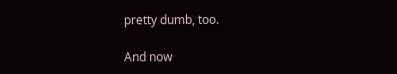pretty dumb, too.

And now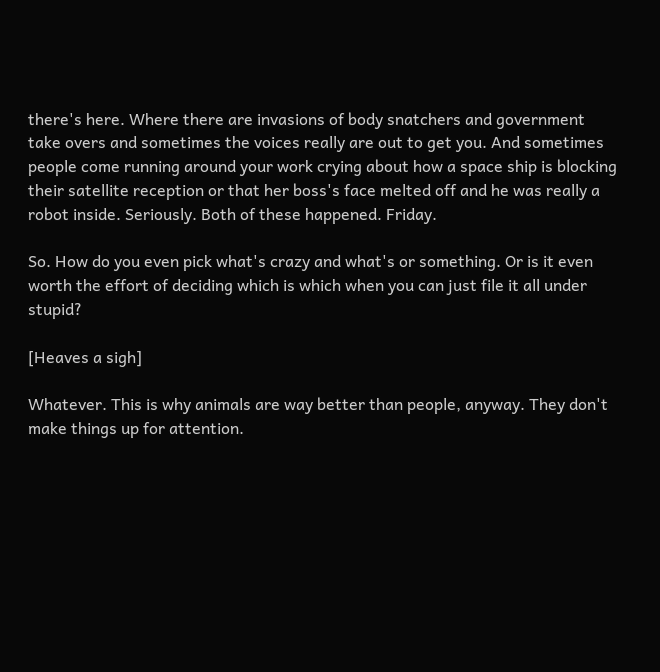there's here. Where there are invasions of body snatchers and government take overs and sometimes the voices really are out to get you. And sometimes people come running around your work crying about how a space ship is blocking their satellite reception or that her boss's face melted off and he was really a robot inside. Seriously. Both of these happened. Friday.

So. How do you even pick what's crazy and what's or something. Or is it even worth the effort of deciding which is which when you can just file it all under stupid?

[Heaves a sigh]

Whatever. This is why animals are way better than people, anyway. They don't make things up for attention.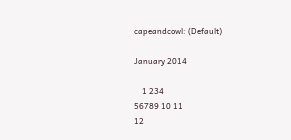capeandcowl: (Default)

January 2014

    1 234
56789 10 11
12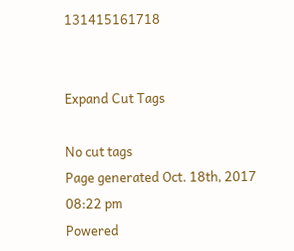131415161718


Expand Cut Tags

No cut tags
Page generated Oct. 18th, 2017 08:22 pm
Powered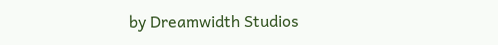by Dreamwidth Studios